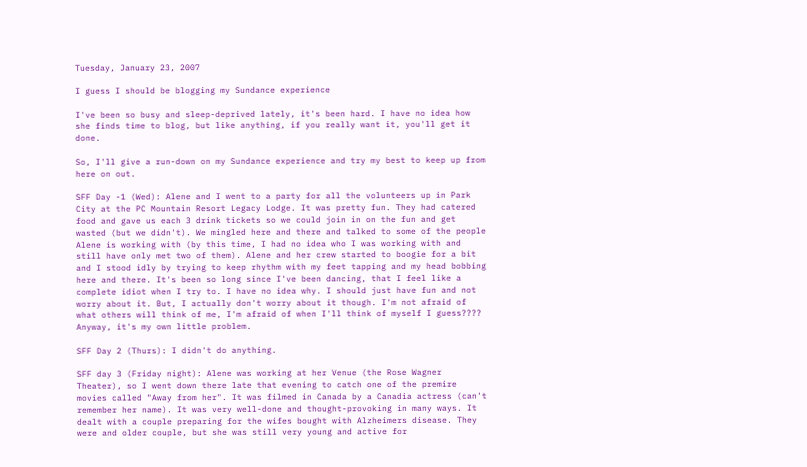Tuesday, January 23, 2007

I guess I should be blogging my Sundance experience

I've been so busy and sleep-deprived lately, it's been hard. I have no idea how she finds time to blog, but like anything, if you really want it, you'll get it done.

So, I'll give a run-down on my Sundance experience and try my best to keep up from here on out.

SFF Day -1 (Wed): Alene and I went to a party for all the volunteers up in Park City at the PC Mountain Resort Legacy Lodge. It was pretty fun. They had catered food and gave us each 3 drink tickets so we could join in on the fun and get wasted (but we didn't). We mingled here and there and talked to some of the people Alene is working with (by this time, I had no idea who I was working with and still have only met two of them). Alene and her crew started to boogie for a bit and I stood idly by trying to keep rhythm with my feet tapping and my head bobbing here and there. It's been so long since I've been dancing, that I feel like a complete idiot when I try to. I have no idea why. I should just have fun and not worry about it. But, I actually don't worry about it though. I'm not afraid of what others will think of me, I'm afraid of when I'll think of myself I guess???? Anyway, it's my own little problem.

SFF Day 2 (Thurs): I didn't do anything.

SFF day 3 (Friday night): Alene was working at her Venue (the Rose Wagner Theater), so I went down there late that evening to catch one of the premire movies called "Away from her". It was filmed in Canada by a Canadia actress (can't remember her name). It was very well-done and thought-provoking in many ways. It dealt with a couple preparing for the wifes bought with Alzheimers disease. They were and older couple, but she was still very young and active for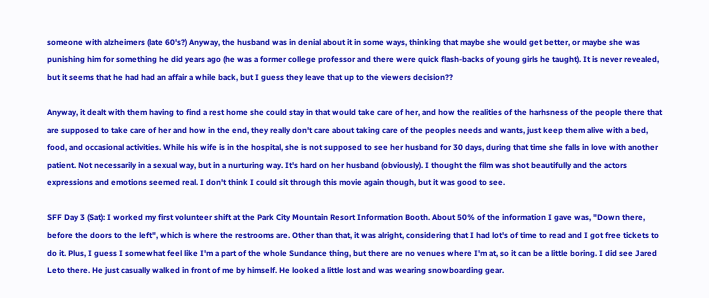someone with alzheimers (late 60's?) Anyway, the husband was in denial about it in some ways, thinking that maybe she would get better, or maybe she was punishing him for something he did years ago (he was a former college professor and there were quick flash-backs of young girls he taught). It is never revealed, but it seems that he had had an affair a while back, but I guess they leave that up to the viewers decision??

Anyway, it dealt with them having to find a rest home she could stay in that would take care of her, and how the realities of the harhsness of the people there that are supposed to take care of her and how in the end, they really don't care about taking care of the peoples needs and wants, just keep them alive with a bed, food, and occasional activities. While his wife is in the hospital, she is not supposed to see her husband for 30 days, during that time she falls in love with another patient. Not necessarily in a sexual way, but in a nurturing way. It's hard on her husband (obviously). I thought the film was shot beautifully and the actors expressions and emotions seemed real. I don't think I could sit through this movie again though, but it was good to see.

SFF Day 3 (Sat): I worked my first volunteer shift at the Park City Mountain Resort Information Booth. About 50% of the information I gave was, "Down there, before the doors to the left", which is where the restrooms are. Other than that, it was alright, considering that I had lot's of time to read and I got free tickets to do it. Plus, I guess I somewhat feel like I'm a part of the whole Sundance thing, but there are no venues where I'm at, so it can be a little boring. I did see Jared Leto there. He just casually walked in front of me by himself. He looked a little lost and was wearing snowboarding gear.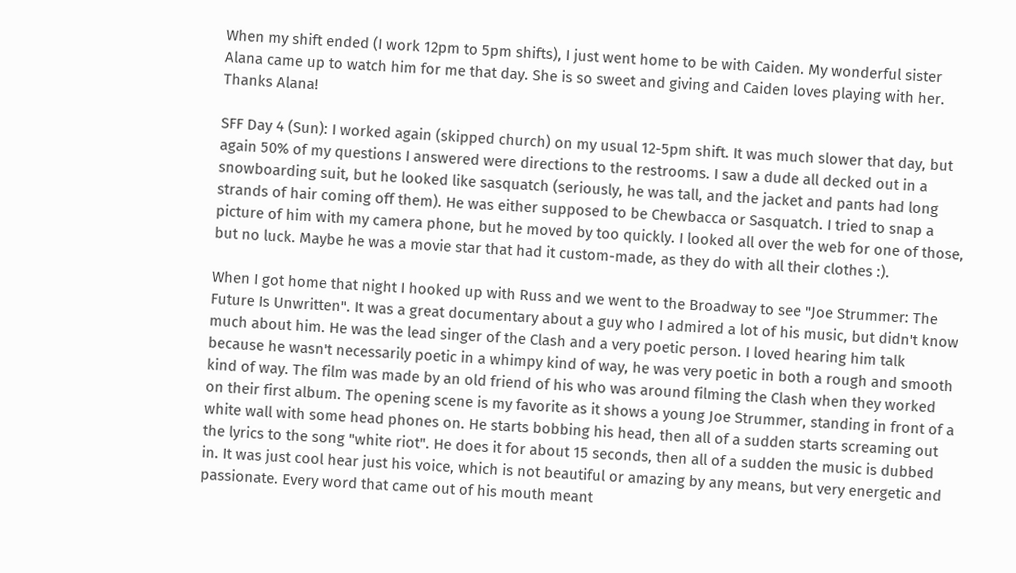When my shift ended (I work 12pm to 5pm shifts), I just went home to be with Caiden. My wonderful sister Alana came up to watch him for me that day. She is so sweet and giving and Caiden loves playing with her. Thanks Alana!

SFF Day 4 (Sun): I worked again (skipped church) on my usual 12-5pm shift. It was much slower that day, but again 50% of my questions I answered were directions to the restrooms. I saw a dude all decked out in a snowboarding suit, but he looked like sasquatch (seriously, he was tall, and the jacket and pants had long strands of hair coming off them). He was either supposed to be Chewbacca or Sasquatch. I tried to snap a picture of him with my camera phone, but he moved by too quickly. I looked all over the web for one of those, but no luck. Maybe he was a movie star that had it custom-made, as they do with all their clothes :).

When I got home that night I hooked up with Russ and we went to the Broadway to see "Joe Strummer: The Future Is Unwritten". It was a great documentary about a guy who I admired a lot of his music, but didn't know much about him. He was the lead singer of the Clash and a very poetic person. I loved hearing him talk because he wasn't necessarily poetic in a whimpy kind of way, he was very poetic in both a rough and smooth kind of way. The film was made by an old friend of his who was around filming the Clash when they worked on their first album. The opening scene is my favorite as it shows a young Joe Strummer, standing in front of a white wall with some head phones on. He starts bobbing his head, then all of a sudden starts screaming out the lyrics to the song "white riot". He does it for about 15 seconds, then all of a sudden the music is dubbed in. It was just cool hear just his voice, which is not beautiful or amazing by any means, but very energetic and passionate. Every word that came out of his mouth meant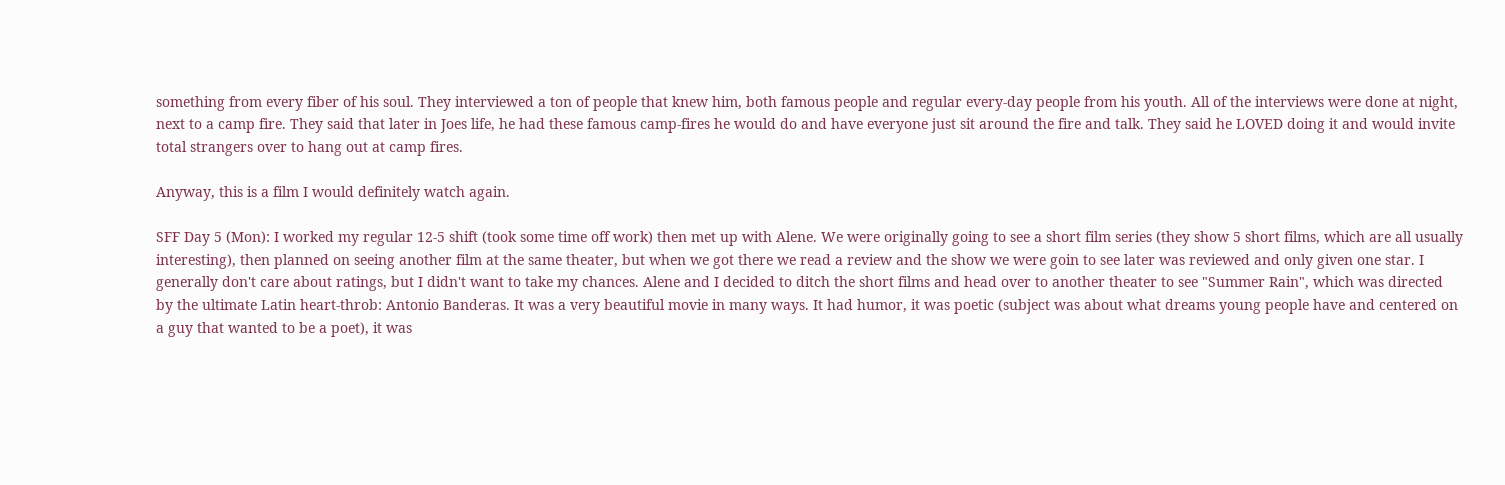something from every fiber of his soul. They interviewed a ton of people that knew him, both famous people and regular every-day people from his youth. All of the interviews were done at night, next to a camp fire. They said that later in Joes life, he had these famous camp-fires he would do and have everyone just sit around the fire and talk. They said he LOVED doing it and would invite total strangers over to hang out at camp fires.

Anyway, this is a film I would definitely watch again.

SFF Day 5 (Mon): I worked my regular 12-5 shift (took some time off work) then met up with Alene. We were originally going to see a short film series (they show 5 short films, which are all usually interesting), then planned on seeing another film at the same theater, but when we got there we read a review and the show we were goin to see later was reviewed and only given one star. I generally don't care about ratings, but I didn't want to take my chances. Alene and I decided to ditch the short films and head over to another theater to see "Summer Rain", which was directed by the ultimate Latin heart-throb: Antonio Banderas. It was a very beautiful movie in many ways. It had humor, it was poetic (subject was about what dreams young people have and centered on a guy that wanted to be a poet), it was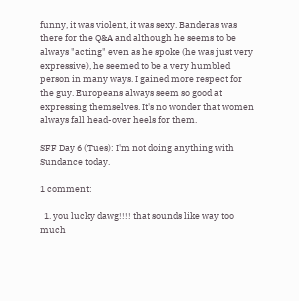funny, it was violent, it was sexy. Banderas was there for the Q&A and although he seems to be always "acting" even as he spoke (he was just very expressive), he seemed to be a very humbled person in many ways. I gained more respect for the guy. Europeans always seem so good at expressing themselves. It's no wonder that women always fall head-over heels for them.

SFF Day 6 (Tues): I'm not doing anything with Sundance today.

1 comment:

  1. you lucky dawg!!!! that sounds like way too much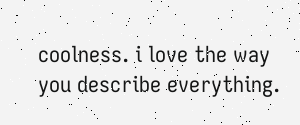coolness. i love the way you describe everything.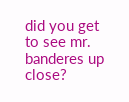did you get to see mr. banderes up close?